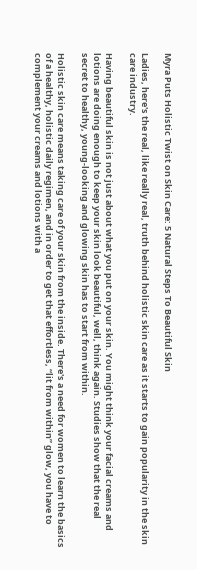Myra Puts Holistic Twist on Skin Care: 5 Natural Steps To Beautiful Skin

Ladies, here's the real, like really real, truth behind holistic skin care as it starts to gain popularity in the skin care industry.

Having beautiful skin is not just about what you put on your skin. You might think your facial creams and lotions are doing enough to keep your skin look beautiful, well, think again. Studies show that the real secret to healthy, young-looking and glowing skin has to start from within.

Holistic skin care means taking care of your skin from the inside. There's a need for women to learn the basics of a healthy, holistic daily regimen, and in order to get that effortless, “lit from within” glow, you have to complement your creams and lotions with a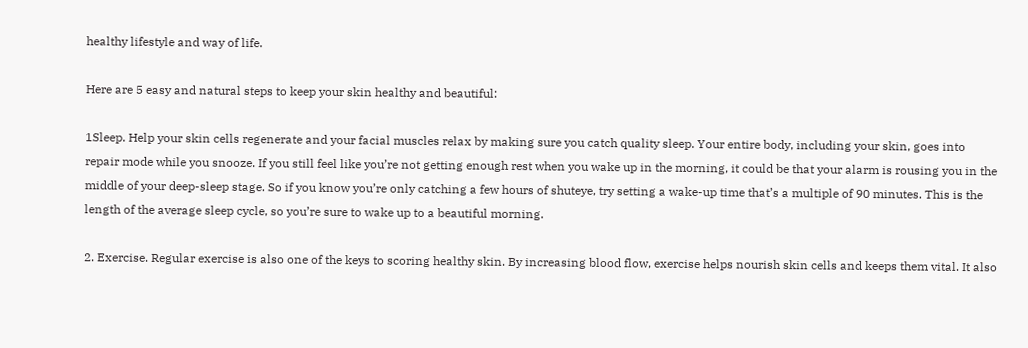healthy lifestyle and way of life.

Here are 5 easy and natural steps to keep your skin healthy and beautiful:

1Sleep. Help your skin cells regenerate and your facial muscles relax by making sure you catch quality sleep. Your entire body, including your skin, goes into repair mode while you snooze. If you still feel like you’re not getting enough rest when you wake up in the morning, it could be that your alarm is rousing you in the middle of your deep-sleep stage. So if you know you’re only catching a few hours of shuteye, try setting a wake-up time that’s a multiple of 90 minutes. This is the length of the average sleep cycle, so you’re sure to wake up to a beautiful morning.

2. Exercise. Regular exercise is also one of the keys to scoring healthy skin. By increasing blood flow, exercise helps nourish skin cells and keeps them vital. It also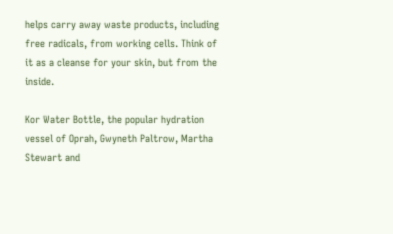helps carry away waste products, including free radicals, from working cells. Think of it as a cleanse for your skin, but from the inside.

Kor Water Bottle, the popular hydration vessel of Oprah, Gwyneth Paltrow, Martha Stewart and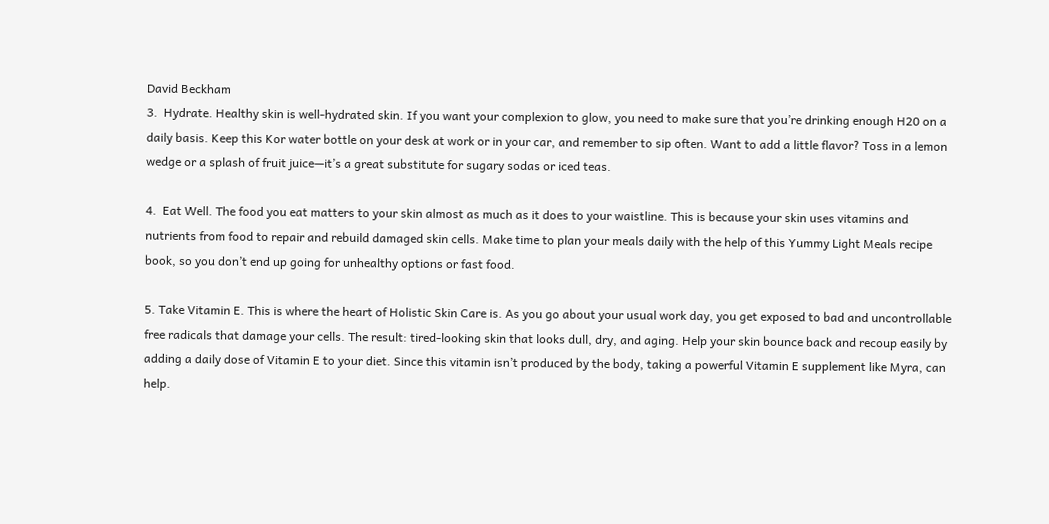David Beckham
3.  Hydrate. Healthy skin is well-hydrated skin. If you want your complexion to glow, you need to make sure that you’re drinking enough H20 on a daily basis. Keep this Kor water bottle on your desk at work or in your car, and remember to sip often. Want to add a little flavor? Toss in a lemon wedge or a splash of fruit juice—it’s a great substitute for sugary sodas or iced teas.

4.  Eat Well. The food you eat matters to your skin almost as much as it does to your waistline. This is because your skin uses vitamins and nutrients from food to repair and rebuild damaged skin cells. Make time to plan your meals daily with the help of this Yummy Light Meals recipe book, so you don’t end up going for unhealthy options or fast food.

5. Take Vitamin E. This is where the heart of Holistic Skin Care is. As you go about your usual work day, you get exposed to bad and uncontrollable free radicals that damage your cells. The result: tired-looking skin that looks dull, dry, and aging. Help your skin bounce back and recoup easily by adding a daily dose of Vitamin E to your diet. Since this vitamin isn’t produced by the body, taking a powerful Vitamin E supplement like Myra, can help.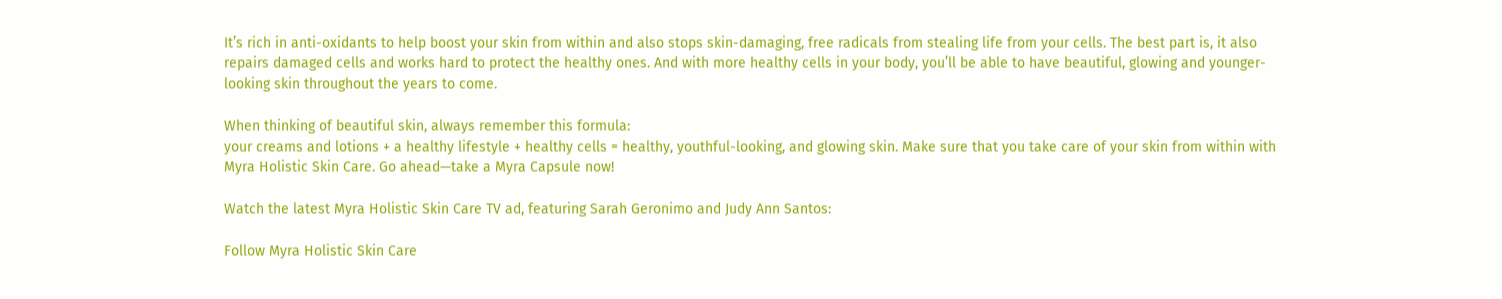It’s rich in anti-oxidants to help boost your skin from within and also stops skin-damaging, free radicals from stealing life from your cells. The best part is, it also repairs damaged cells and works hard to protect the healthy ones. And with more healthy cells in your body, you’ll be able to have beautiful, glowing and younger-looking skin throughout the years to come.

When thinking of beautiful skin, always remember this formula:
your creams and lotions + a healthy lifestyle + healthy cells = healthy, youthful-looking, and glowing skin. Make sure that you take care of your skin from within with Myra Holistic Skin Care. Go ahead—take a Myra Capsule now!

Watch the latest Myra Holistic Skin Care TV ad, featuring Sarah Geronimo and Judy Ann Santos:

Follow Myra Holistic Skin Care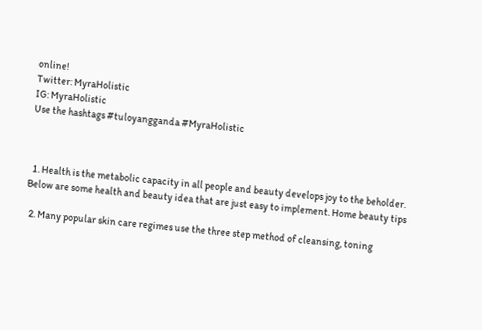online!
Twitter: MyraHolistic
IG: MyraHolistic
Use the hashtags #tuloyangganda #MyraHolistic



  1. Health is the metabolic capacity in all people and beauty develops joy to the beholder. Below are some health and beauty idea that are just easy to implement. Home beauty tips

  2. Many popular skin care regimes use the three step method of cleansing, toning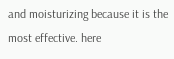and moisturizing because it is the most effective. here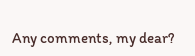Any comments, my dear?